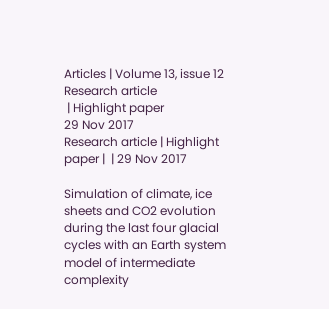Articles | Volume 13, issue 12
Research article
 | Highlight paper
29 Nov 2017
Research article | Highlight paper |  | 29 Nov 2017

Simulation of climate, ice sheets and CO2 evolution during the last four glacial cycles with an Earth system model of intermediate complexity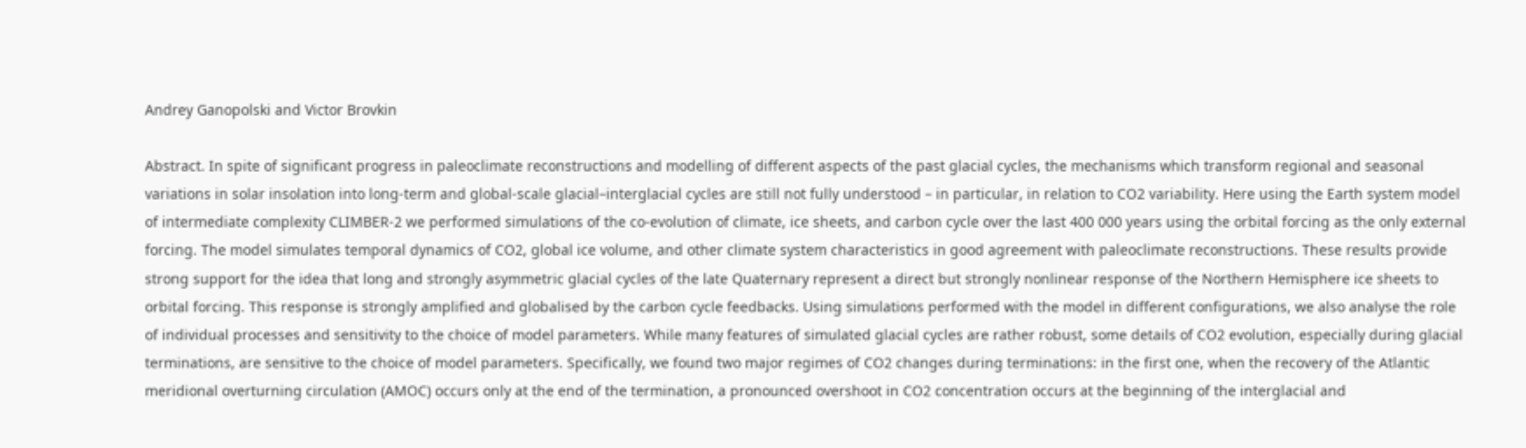Andrey Ganopolski and Victor Brovkin

Abstract. In spite of significant progress in paleoclimate reconstructions and modelling of different aspects of the past glacial cycles, the mechanisms which transform regional and seasonal variations in solar insolation into long-term and global-scale glacial–interglacial cycles are still not fully understood – in particular, in relation to CO2 variability. Here using the Earth system model of intermediate complexity CLIMBER-2 we performed simulations of the co-evolution of climate, ice sheets, and carbon cycle over the last 400 000 years using the orbital forcing as the only external forcing. The model simulates temporal dynamics of CO2, global ice volume, and other climate system characteristics in good agreement with paleoclimate reconstructions. These results provide strong support for the idea that long and strongly asymmetric glacial cycles of the late Quaternary represent a direct but strongly nonlinear response of the Northern Hemisphere ice sheets to orbital forcing. This response is strongly amplified and globalised by the carbon cycle feedbacks. Using simulations performed with the model in different configurations, we also analyse the role of individual processes and sensitivity to the choice of model parameters. While many features of simulated glacial cycles are rather robust, some details of CO2 evolution, especially during glacial terminations, are sensitive to the choice of model parameters. Specifically, we found two major regimes of CO2 changes during terminations: in the first one, when the recovery of the Atlantic meridional overturning circulation (AMOC) occurs only at the end of the termination, a pronounced overshoot in CO2 concentration occurs at the beginning of the interglacial and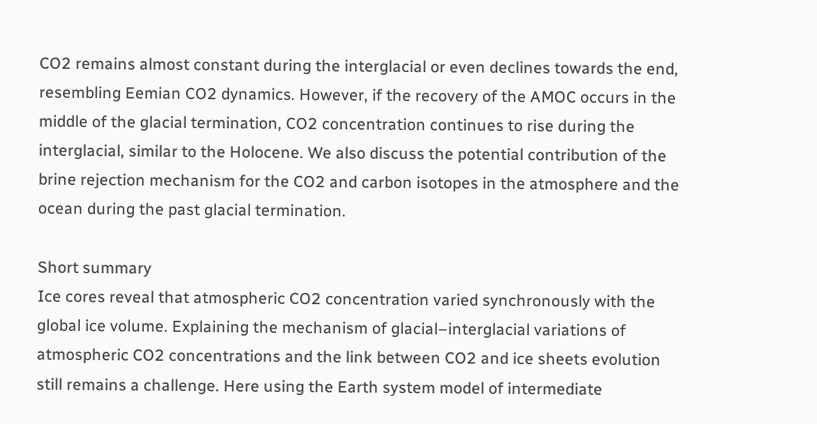CO2 remains almost constant during the interglacial or even declines towards the end, resembling Eemian CO2 dynamics. However, if the recovery of the AMOC occurs in the middle of the glacial termination, CO2 concentration continues to rise during the interglacial, similar to the Holocene. We also discuss the potential contribution of the brine rejection mechanism for the CO2 and carbon isotopes in the atmosphere and the ocean during the past glacial termination.

Short summary
Ice cores reveal that atmospheric CO2 concentration varied synchronously with the global ice volume. Explaining the mechanism of glacial–interglacial variations of atmospheric CO2 concentrations and the link between CO2 and ice sheets evolution still remains a challenge. Here using the Earth system model of intermediate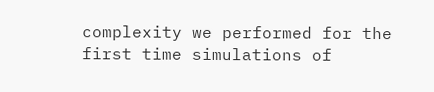complexity we performed for the first time simulations of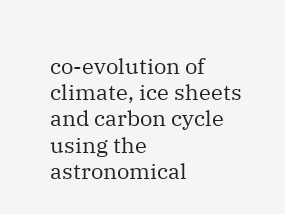co-evolution of climate, ice sheets and carbon cycle using the astronomical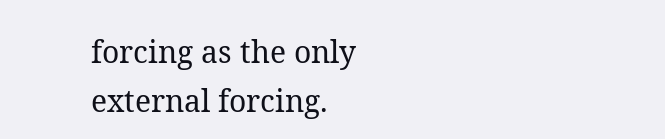forcing as the only external forcing.